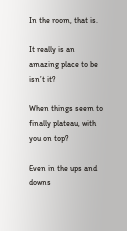In the room, that is.

It really is an amazing place to be isn’t it?

When things seem to finally plateau, with you on top?

Even in the ups and downs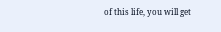of this life, you will get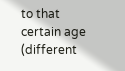to that certain age (different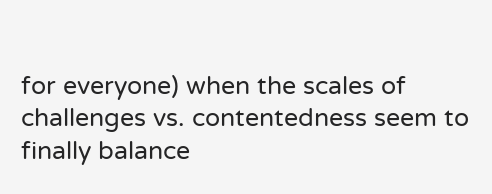for everyone) when the scales of challenges vs. contentedness seem to finally balance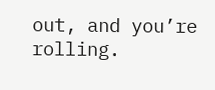out, and you’re rolling.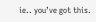ie.. you’ve got this.